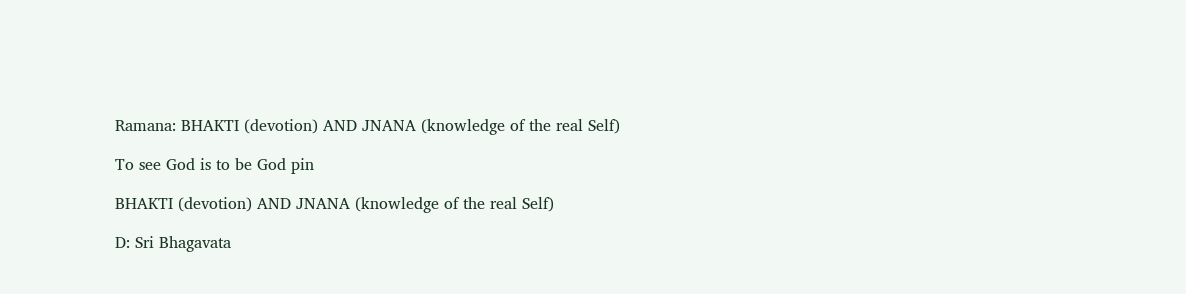Ramana: BHAKTI (devotion) AND JNANA (knowledge of the real Self)

To see God is to be God pin

BHAKTI (devotion) AND JNANA (knowledge of the real Self)

D: Sri Bhagavata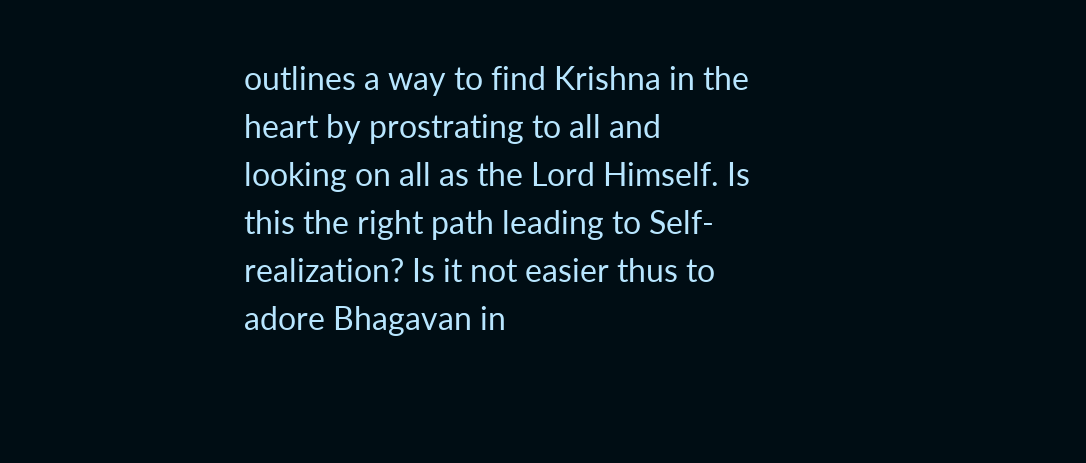outlines a way to find Krishna in the heart by prostrating to all and looking on all as the Lord Himself. Is this the right path leading to Self-realization? Is it not easier thus to adore Bhagavan in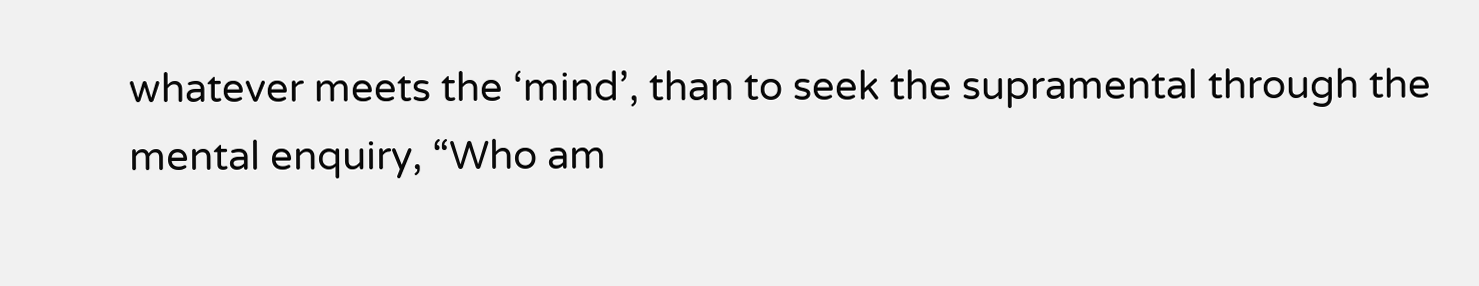whatever meets the ‘mind’, than to seek the supramental through the mental enquiry, “Who am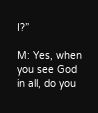I?”

M: Yes, when you see God in all, do you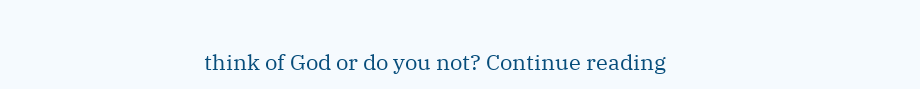think of God or do you not? Continue reading